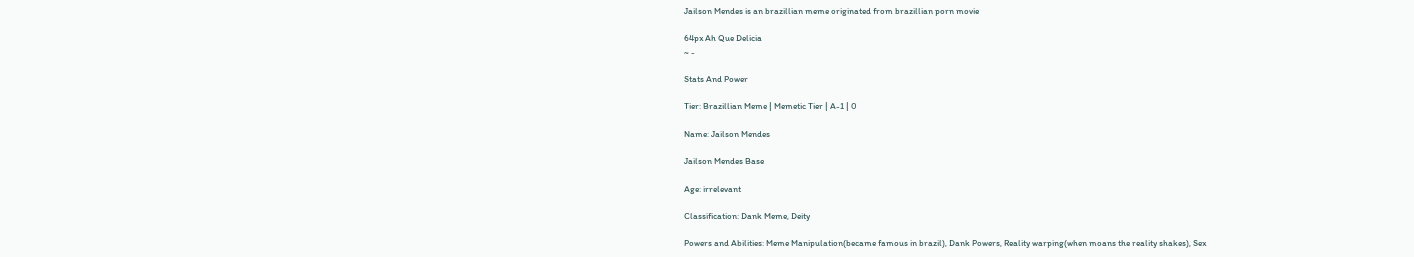Jailson Mendes is an brazillian meme originated from brazillian porn movie

64px Ah Que Delicia
~ -

Stats And Power

Tier: Brazillian Meme | Memetic Tier | A-1 | 0

Name: Jailson Mendes

Jailson Mendes Base

Age: irrelevant

Classification: Dank Meme, Deity

Powers and Abilities: Meme Manipulation(became famous in brazil), Dank Powers, Reality warping(when moans the reality shakes), Sex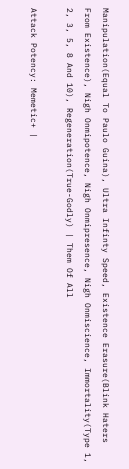Manipulation(Equal To Paulo Guina), Ultra Infinty Speed, Existence Erasure(Blink Haters From Existence), Nigh Onmipotence, Nigh Onmipresence, Nigh Onmiscience, Immortality(Type 1, 2, 3, 5, 8 And 10), Regeneration(True-Godly) | Them Of All

Attack Potency: Memetic+ |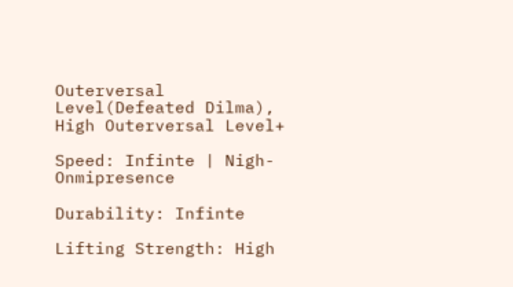Outerversal Level(Defeated Dilma), High Outerversal Level+

Speed: Infinte | Nigh-Onmipresence

Durability: Infinte

Lifting Strength: High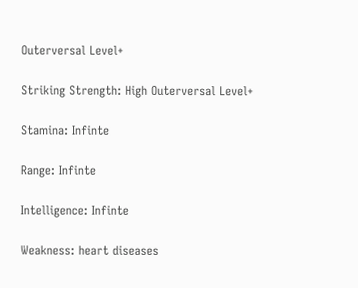Outerversal Level+

Striking Strength: High Outerversal Level+

Stamina: Infinte

Range: Infinte

Intelligence: Infinte

Weakness: heart diseases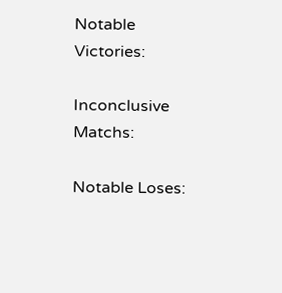Notable Victories:

Inconclusive Matchs:

Notable Loses: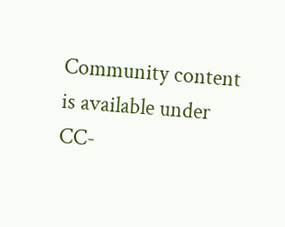Community content is available under CC-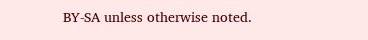BY-SA unless otherwise noted.